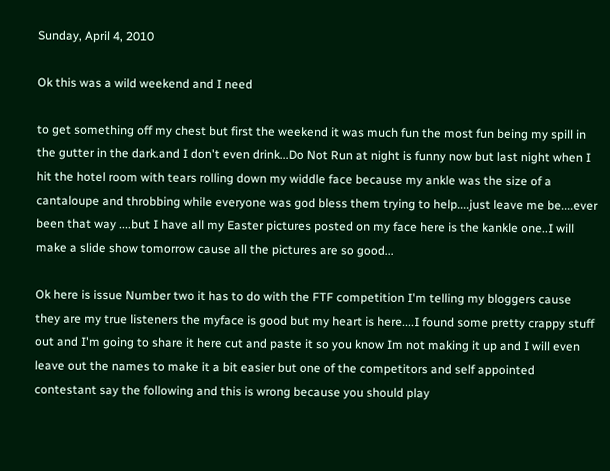Sunday, April 4, 2010

Ok this was a wild weekend and I need

to get something off my chest but first the weekend it was much fun the most fun being my spill in the gutter in the dark.and I don't even drink...Do Not Run at night is funny now but last night when I hit the hotel room with tears rolling down my widdle face because my ankle was the size of a cantaloupe and throbbing while everyone was god bless them trying to help....just leave me be....ever been that way ....but I have all my Easter pictures posted on my face here is the kankle one..I will make a slide show tomorrow cause all the pictures are so good...

Ok here is issue Number two it has to do with the FTF competition I'm telling my bloggers cause they are my true listeners the myface is good but my heart is here....I found some pretty crappy stuff out and I'm going to share it here cut and paste it so you know Im not making it up and I will even leave out the names to make it a bit easier but one of the competitors and self appointed contestant say the following and this is wrong because you should play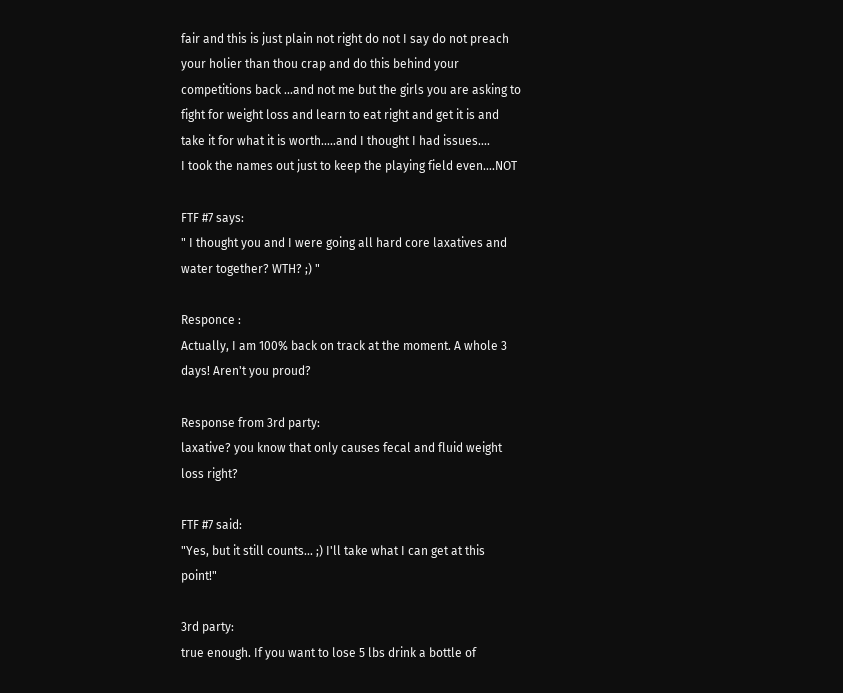fair and this is just plain not right do not I say do not preach your holier than thou crap and do this behind your competitions back ...and not me but the girls you are asking to fight for weight loss and learn to eat right and get it is and take it for what it is worth.....and I thought I had issues....
I took the names out just to keep the playing field even....NOT

FTF #7 says:
" I thought you and I were going all hard core laxatives and water together? WTH? ;) "

Responce :
Actually, I am 100% back on track at the moment. A whole 3 days! Aren't you proud?

Response from 3rd party:
laxative? you know that only causes fecal and fluid weight loss right?

FTF #7 said:
"Yes, but it still counts... ;) I'll take what I can get at this point!"

3rd party:
true enough. If you want to lose 5 lbs drink a bottle of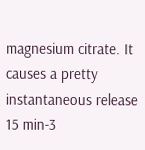magnesium citrate. It causes a pretty instantaneous release 15 min-3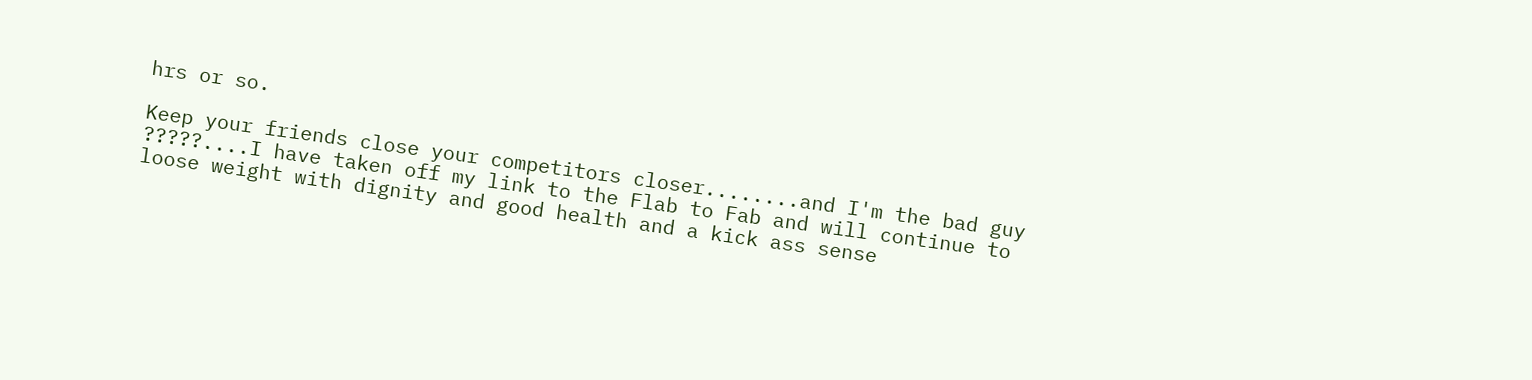hrs or so.

Keep your friends close your competitors closer........and I'm the bad guy ?????....I have taken off my link to the Flab to Fab and will continue to loose weight with dignity and good health and a kick ass sense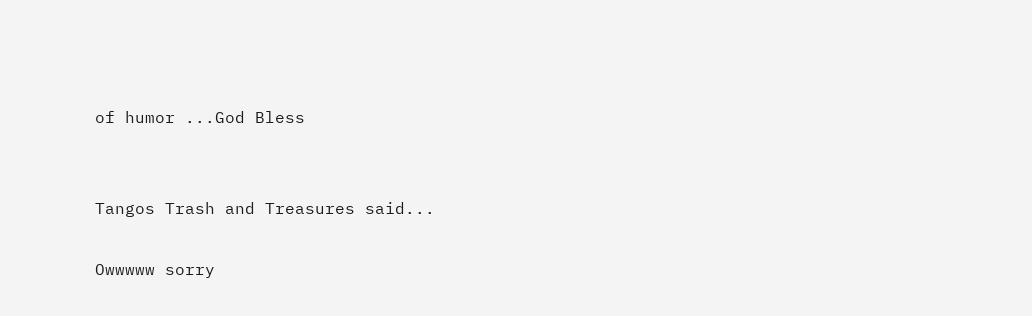of humor ...God Bless


Tangos Trash and Treasures said...

Owwwww sorry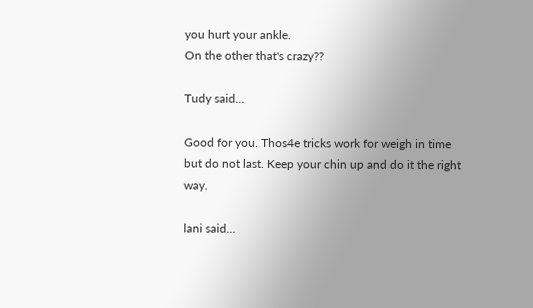you hurt your ankle.
On the other that's crazy??

Tudy said...

Good for you. Thos4e tricks work for weigh in time but do not last. Keep your chin up and do it the right way.

lani said...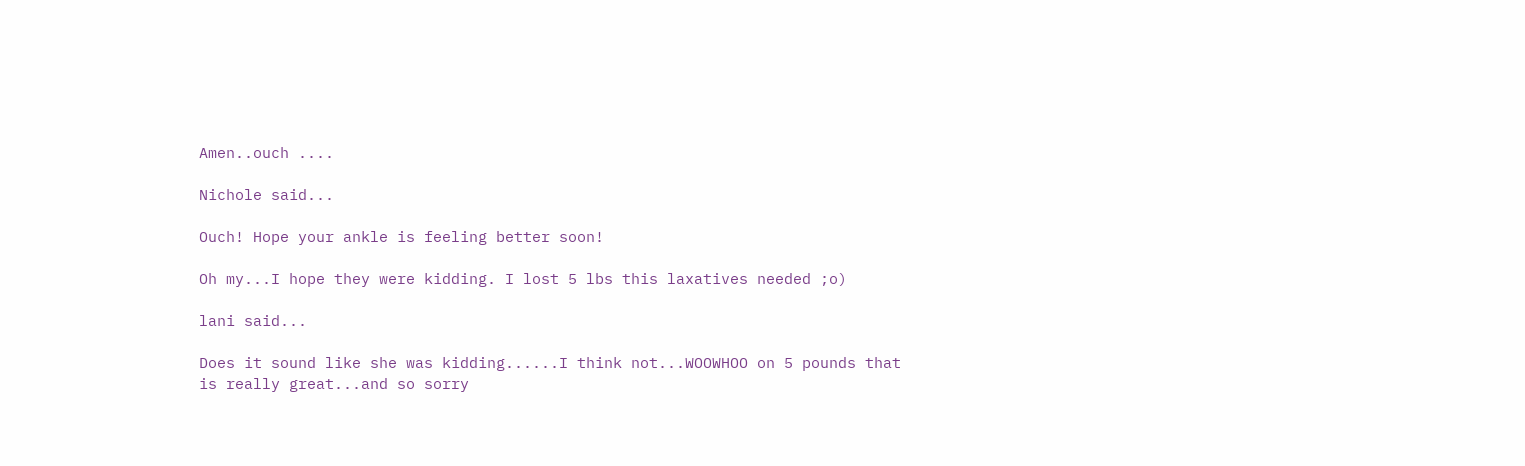Amen..ouch ....

Nichole said...

Ouch! Hope your ankle is feeling better soon!

Oh my...I hope they were kidding. I lost 5 lbs this laxatives needed ;o)

lani said...

Does it sound like she was kidding......I think not...WOOWHOO on 5 pounds that is really great...and so sorry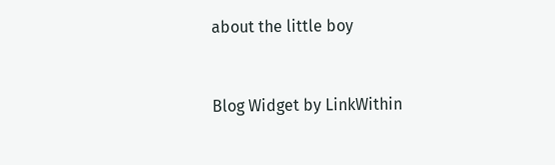about the little boy


Blog Widget by LinkWithin